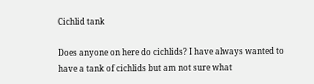Cichlid tank

Does anyone on here do cichlids? I have always wanted to have a tank of cichlids but am not sure what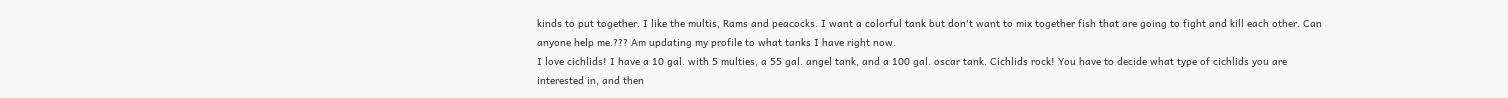kinds to put together. I like the multis, Rams and peacocks. I want a colorful tank but don't want to mix together fish that are going to fight and kill each other. Can anyone help me.??? Am updating my profile to what tanks I have right now.
I love cichlids! I have a 10 gal. with 5 multies, a 55 gal. angel tank, and a 100 gal. oscar tank. Cichlids rock! You have to decide what type of cichlids you are interested in, and then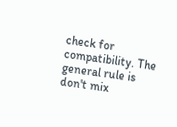check for compatibility. The general rule is don't mix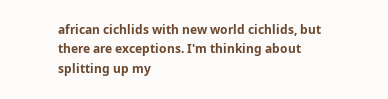african cichlids with new world cichlids, but there are exceptions. I'm thinking about splitting up my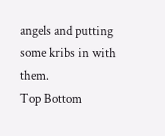angels and putting some kribs in with them.
Top Bottom